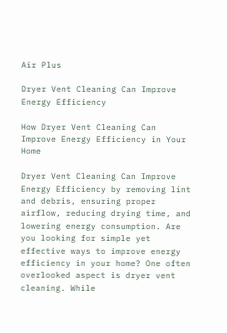Air Plus

Dryer Vent Cleaning Can Improve Energy Efficiency

How Dryer Vent Cleaning Can Improve Energy Efficiency in Your Home

Dryer Vent Cleaning Can Improve Energy Efficiency by removing lint and debris, ensuring proper airflow, reducing drying time, and lowering energy consumption. Are you looking for simple yet effective ways to improve energy efficiency in your home? One often overlooked aspect is dryer vent cleaning. While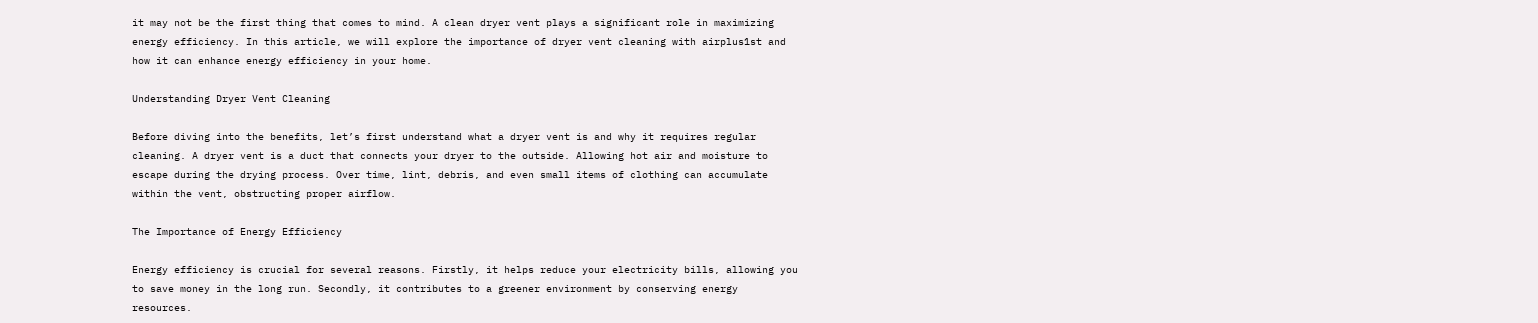it may not be the first thing that comes to mind. A clean dryer vent plays a significant role in maximizing energy efficiency. In this article, we will explore the importance of dryer vent cleaning with airplus1st and how it can enhance energy efficiency in your home.

Understanding Dryer Vent Cleaning

Before diving into the benefits, let’s first understand what a dryer vent is and why it requires regular cleaning. A dryer vent is a duct that connects your dryer to the outside. Allowing hot air and moisture to escape during the drying process. Over time, lint, debris, and even small items of clothing can accumulate within the vent, obstructing proper airflow.

The Importance of Energy Efficiency

Energy efficiency is crucial for several reasons. Firstly, it helps reduce your electricity bills, allowing you to save money in the long run. Secondly, it contributes to a greener environment by conserving energy resources.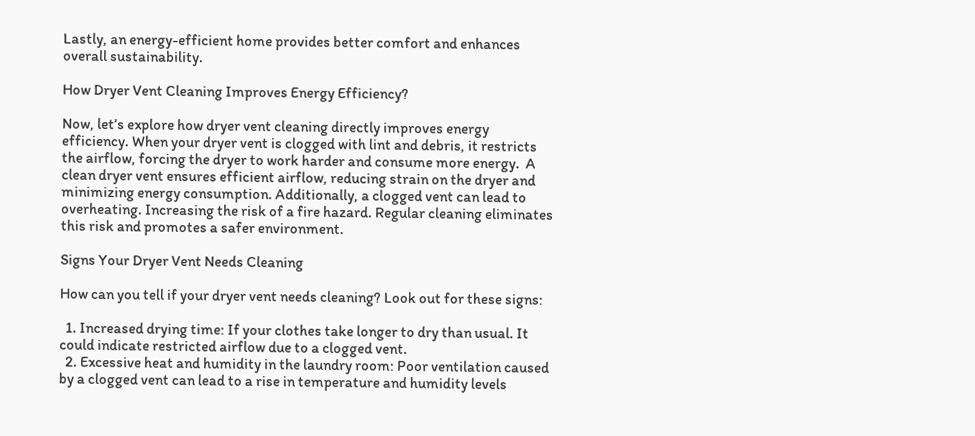Lastly, an energy-efficient home provides better comfort and enhances overall sustainability.

How Dryer Vent Cleaning Improves Energy Efficiency?

Now, let’s explore how dryer vent cleaning directly improves energy efficiency. When your dryer vent is clogged with lint and debris, it restricts the airflow, forcing the dryer to work harder and consume more energy.  A clean dryer vent ensures efficient airflow, reducing strain on the dryer and minimizing energy consumption. Additionally, a clogged vent can lead to overheating. Increasing the risk of a fire hazard. Regular cleaning eliminates this risk and promotes a safer environment.

Signs Your Dryer Vent Needs Cleaning

How can you tell if your dryer vent needs cleaning? Look out for these signs:

  1. Increased drying time: If your clothes take longer to dry than usual. It could indicate restricted airflow due to a clogged vent.
  2. Excessive heat and humidity in the laundry room: Poor ventilation caused by a clogged vent can lead to a rise in temperature and humidity levels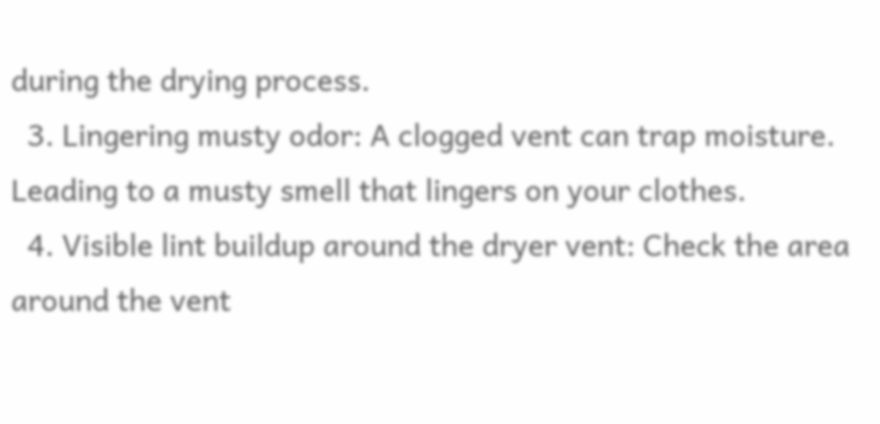during the drying process.
  3. Lingering musty odor: A clogged vent can trap moisture. Leading to a musty smell that lingers on your clothes.
  4. Visible lint buildup around the dryer vent: Check the area around the vent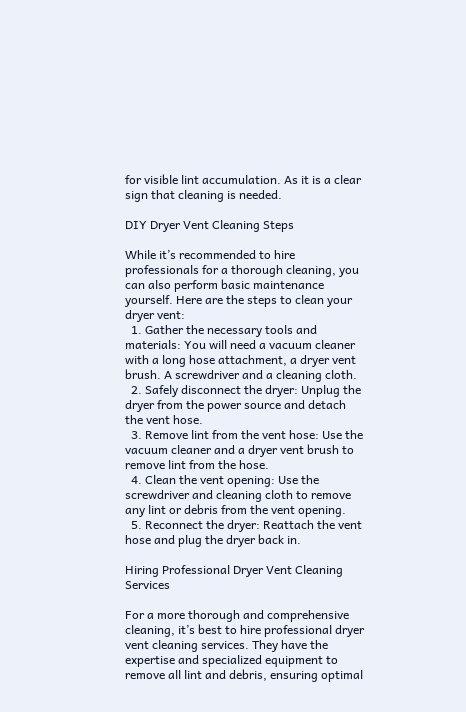for visible lint accumulation. As it is a clear sign that cleaning is needed.

DIY Dryer Vent Cleaning Steps

While it’s recommended to hire professionals for a thorough cleaning, you can also perform basic maintenance yourself. Here are the steps to clean your dryer vent:
  1. Gather the necessary tools and materials: You will need a vacuum cleaner with a long hose attachment, a dryer vent brush. A screwdriver and a cleaning cloth.
  2. Safely disconnect the dryer: Unplug the dryer from the power source and detach the vent hose.
  3. Remove lint from the vent hose: Use the vacuum cleaner and a dryer vent brush to remove lint from the hose.
  4. Clean the vent opening: Use the screwdriver and cleaning cloth to remove any lint or debris from the vent opening.
  5. Reconnect the dryer: Reattach the vent hose and plug the dryer back in.

Hiring Professional Dryer Vent Cleaning Services

For a more thorough and comprehensive cleaning, it’s best to hire professional dryer vent cleaning services. They have the expertise and specialized equipment to remove all lint and debris, ensuring optimal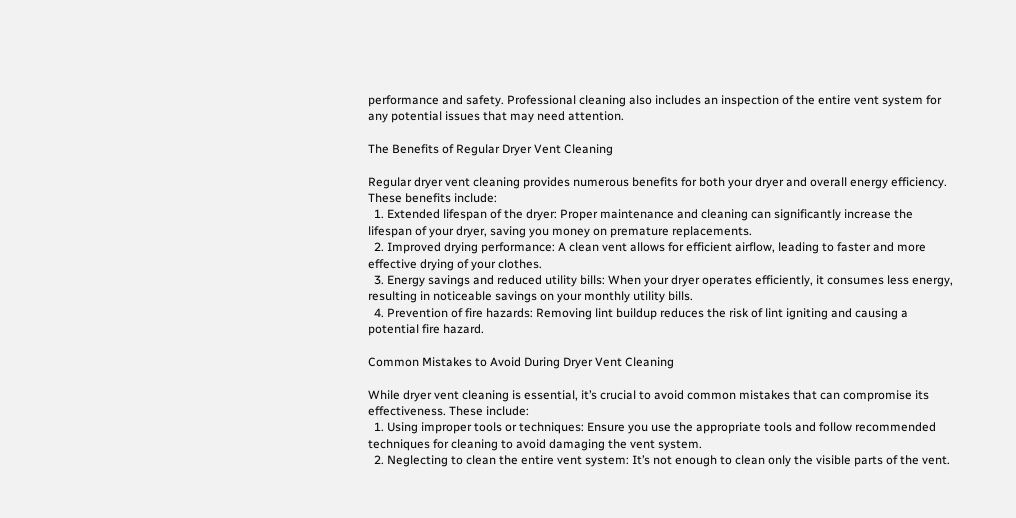performance and safety. Professional cleaning also includes an inspection of the entire vent system for any potential issues that may need attention.

The Benefits of Regular Dryer Vent Cleaning

Regular dryer vent cleaning provides numerous benefits for both your dryer and overall energy efficiency. These benefits include:
  1. Extended lifespan of the dryer: Proper maintenance and cleaning can significantly increase the lifespan of your dryer, saving you money on premature replacements.
  2. Improved drying performance: A clean vent allows for efficient airflow, leading to faster and more effective drying of your clothes.
  3. Energy savings and reduced utility bills: When your dryer operates efficiently, it consumes less energy, resulting in noticeable savings on your monthly utility bills.
  4. Prevention of fire hazards: Removing lint buildup reduces the risk of lint igniting and causing a potential fire hazard.

Common Mistakes to Avoid During Dryer Vent Cleaning

While dryer vent cleaning is essential, it’s crucial to avoid common mistakes that can compromise its effectiveness. These include:
  1. Using improper tools or techniques: Ensure you use the appropriate tools and follow recommended techniques for cleaning to avoid damaging the vent system.
  2. Neglecting to clean the entire vent system: It’s not enough to clean only the visible parts of the vent.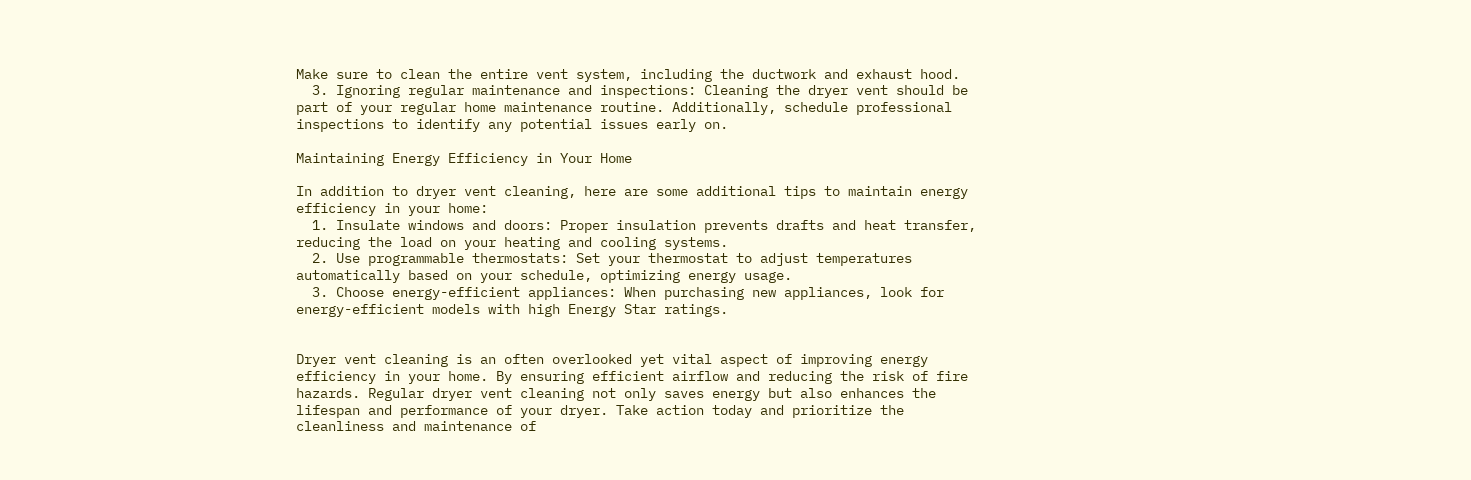Make sure to clean the entire vent system, including the ductwork and exhaust hood.
  3. Ignoring regular maintenance and inspections: Cleaning the dryer vent should be part of your regular home maintenance routine. Additionally, schedule professional inspections to identify any potential issues early on.

Maintaining Energy Efficiency in Your Home

In addition to dryer vent cleaning, here are some additional tips to maintain energy efficiency in your home:
  1. Insulate windows and doors: Proper insulation prevents drafts and heat transfer, reducing the load on your heating and cooling systems.
  2. Use programmable thermostats: Set your thermostat to adjust temperatures automatically based on your schedule, optimizing energy usage.
  3. Choose energy-efficient appliances: When purchasing new appliances, look for energy-efficient models with high Energy Star ratings.


Dryer vent cleaning is an often overlooked yet vital aspect of improving energy efficiency in your home. By ensuring efficient airflow and reducing the risk of fire hazards. Regular dryer vent cleaning not only saves energy but also enhances the lifespan and performance of your dryer. Take action today and prioritize the cleanliness and maintenance of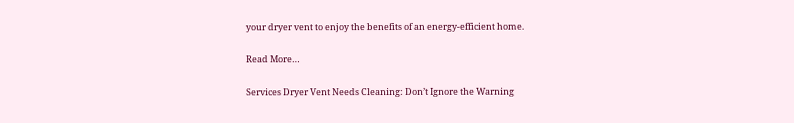your dryer vent to enjoy the benefits of an energy-efficient home.

Read More…

Services Dryer Vent Needs Cleaning: Don’t Ignore the Warning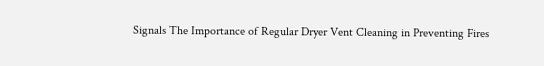Signals The Importance of Regular Dryer Vent Cleaning in Preventing Fires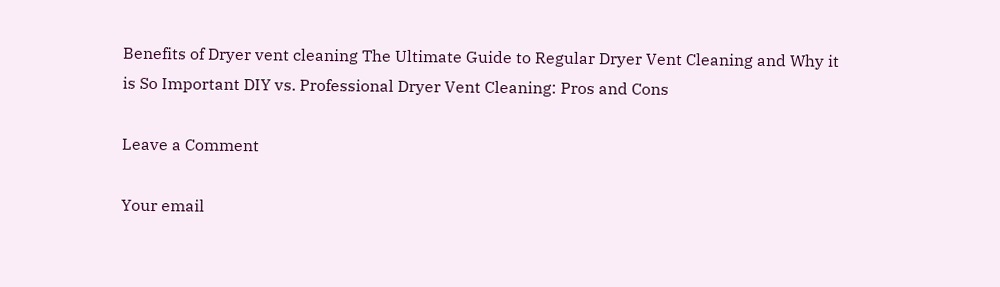Benefits of Dryer vent cleaning The Ultimate Guide to Regular Dryer Vent Cleaning and Why it is So Important DIY vs. Professional Dryer Vent Cleaning: Pros and Cons

Leave a Comment

Your email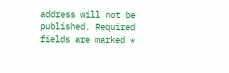address will not be published. Required fields are marked *